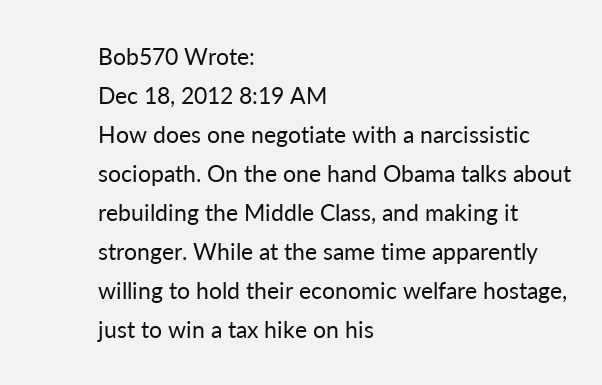Bob570 Wrote:
Dec 18, 2012 8:19 AM
How does one negotiate with a narcissistic sociopath. On the one hand Obama talks about rebuilding the Middle Class, and making it stronger. While at the same time apparently willing to hold their economic welfare hostage, just to win a tax hike on his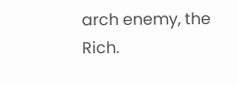arch enemy, the Rich.